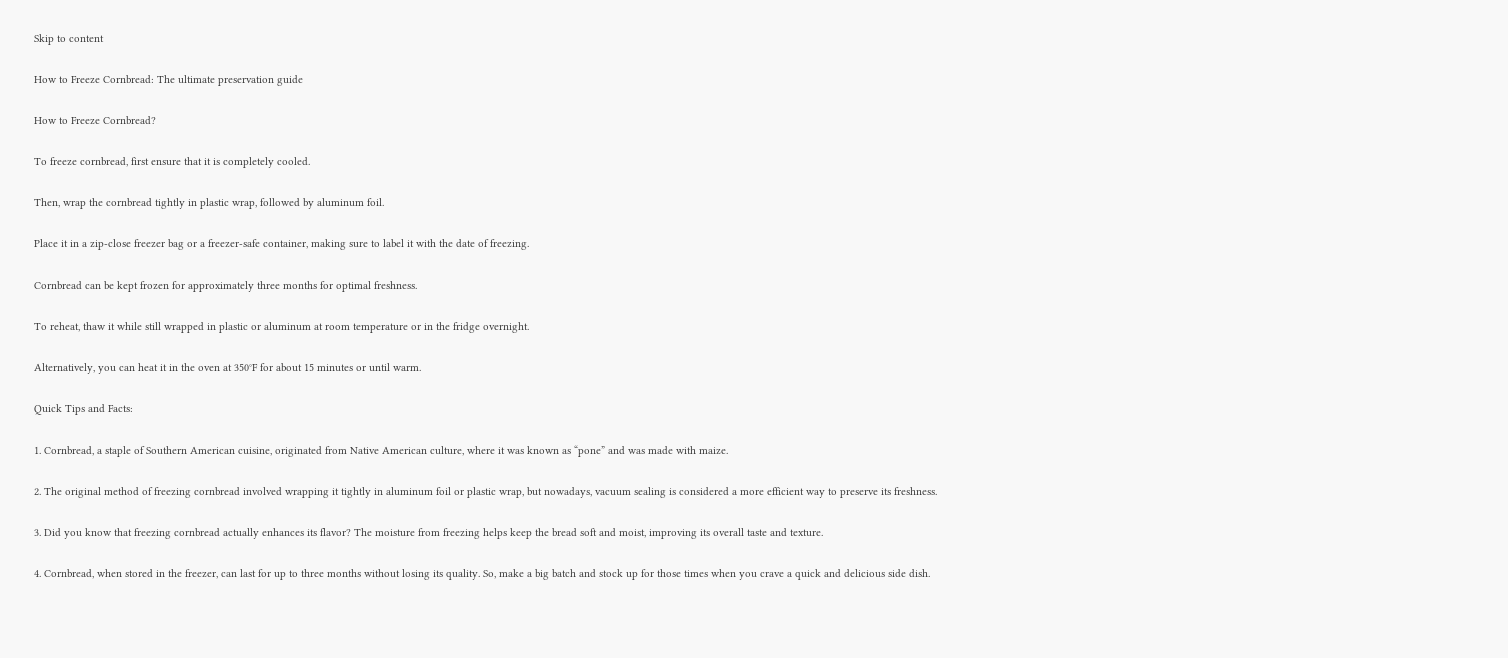Skip to content

How to Freeze Cornbread: The ultimate preservation guide

How to Freeze Cornbread?

To freeze cornbread, first ensure that it is completely cooled.

Then, wrap the cornbread tightly in plastic wrap, followed by aluminum foil.

Place it in a zip-close freezer bag or a freezer-safe container, making sure to label it with the date of freezing.

Cornbread can be kept frozen for approximately three months for optimal freshness.

To reheat, thaw it while still wrapped in plastic or aluminum at room temperature or in the fridge overnight.

Alternatively, you can heat it in the oven at 350°F for about 15 minutes or until warm.

Quick Tips and Facts:

1. Cornbread, a staple of Southern American cuisine, originated from Native American culture, where it was known as “pone” and was made with maize.

2. The original method of freezing cornbread involved wrapping it tightly in aluminum foil or plastic wrap, but nowadays, vacuum sealing is considered a more efficient way to preserve its freshness.

3. Did you know that freezing cornbread actually enhances its flavor? The moisture from freezing helps keep the bread soft and moist, improving its overall taste and texture.

4. Cornbread, when stored in the freezer, can last for up to three months without losing its quality. So, make a big batch and stock up for those times when you crave a quick and delicious side dish.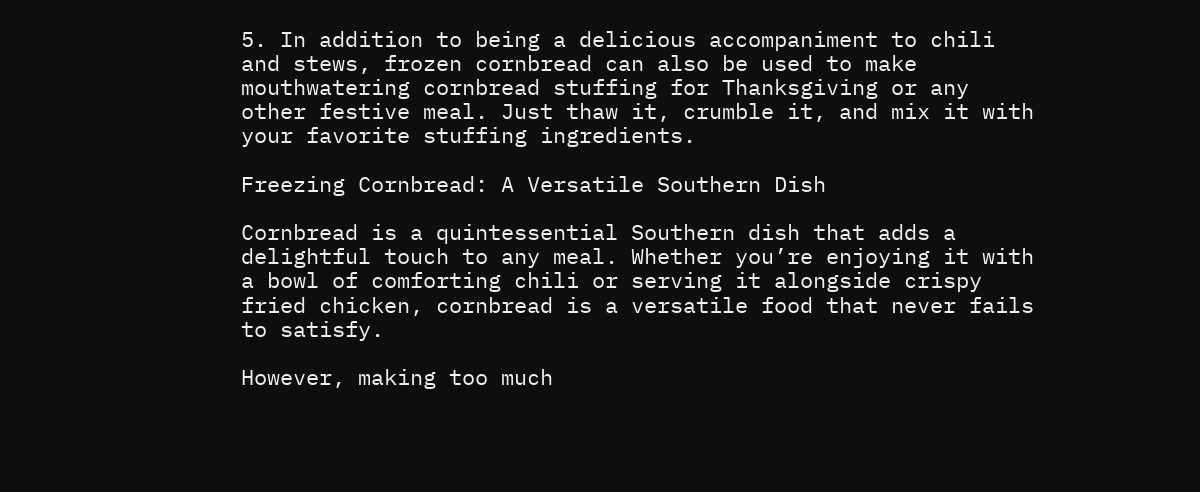5. In addition to being a delicious accompaniment to chili and stews, frozen cornbread can also be used to make mouthwatering cornbread stuffing for Thanksgiving or any other festive meal. Just thaw it, crumble it, and mix it with your favorite stuffing ingredients.

Freezing Cornbread: A Versatile Southern Dish

Cornbread is a quintessential Southern dish that adds a delightful touch to any meal. Whether you’re enjoying it with a bowl of comforting chili or serving it alongside crispy fried chicken, cornbread is a versatile food that never fails to satisfy.

However, making too much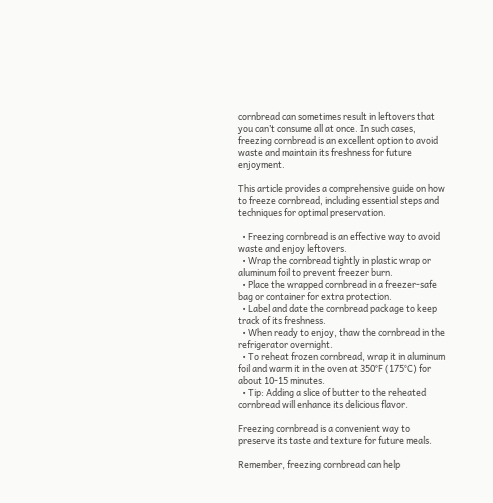cornbread can sometimes result in leftovers that you can’t consume all at once. In such cases, freezing cornbread is an excellent option to avoid waste and maintain its freshness for future enjoyment.

This article provides a comprehensive guide on how to freeze cornbread, including essential steps and techniques for optimal preservation.

  • Freezing cornbread is an effective way to avoid waste and enjoy leftovers.
  • Wrap the cornbread tightly in plastic wrap or aluminum foil to prevent freezer burn.
  • Place the wrapped cornbread in a freezer-safe bag or container for extra protection.
  • Label and date the cornbread package to keep track of its freshness.
  • When ready to enjoy, thaw the cornbread in the refrigerator overnight.
  • To reheat frozen cornbread, wrap it in aluminum foil and warm it in the oven at 350°F (175°C) for about 10-15 minutes.
  • Tip: Adding a slice of butter to the reheated cornbread will enhance its delicious flavor.

Freezing cornbread is a convenient way to preserve its taste and texture for future meals.

Remember, freezing cornbread can help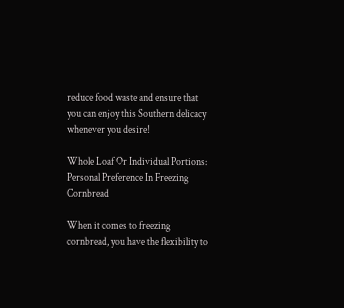reduce food waste and ensure that you can enjoy this Southern delicacy whenever you desire!

Whole Loaf Or Individual Portions: Personal Preference In Freezing Cornbread

When it comes to freezing cornbread, you have the flexibility to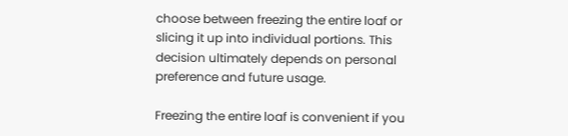choose between freezing the entire loaf or slicing it up into individual portions. This decision ultimately depends on personal preference and future usage.

Freezing the entire loaf is convenient if you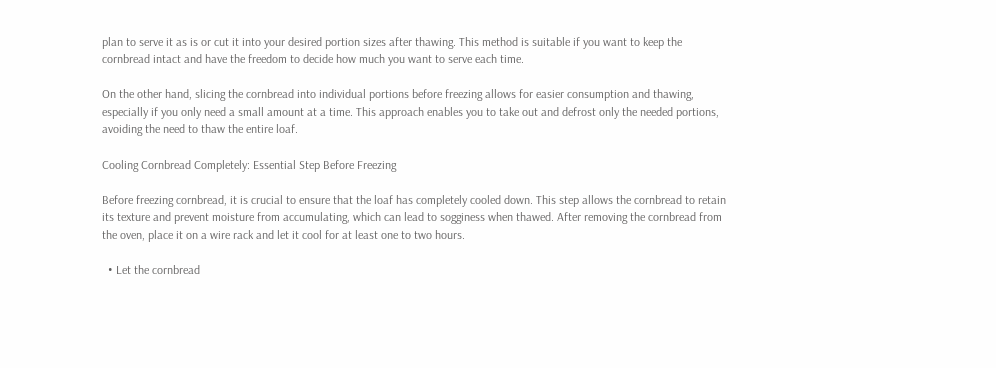plan to serve it as is or cut it into your desired portion sizes after thawing. This method is suitable if you want to keep the cornbread intact and have the freedom to decide how much you want to serve each time.

On the other hand, slicing the cornbread into individual portions before freezing allows for easier consumption and thawing, especially if you only need a small amount at a time. This approach enables you to take out and defrost only the needed portions, avoiding the need to thaw the entire loaf.

Cooling Cornbread Completely: Essential Step Before Freezing

Before freezing cornbread, it is crucial to ensure that the loaf has completely cooled down. This step allows the cornbread to retain its texture and prevent moisture from accumulating, which can lead to sogginess when thawed. After removing the cornbread from the oven, place it on a wire rack and let it cool for at least one to two hours.

  • Let the cornbread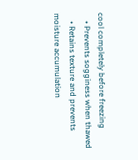cool completely before freezing
    • Prevents sogginess when thawed
    • Retains texture and prevents moisture accumulation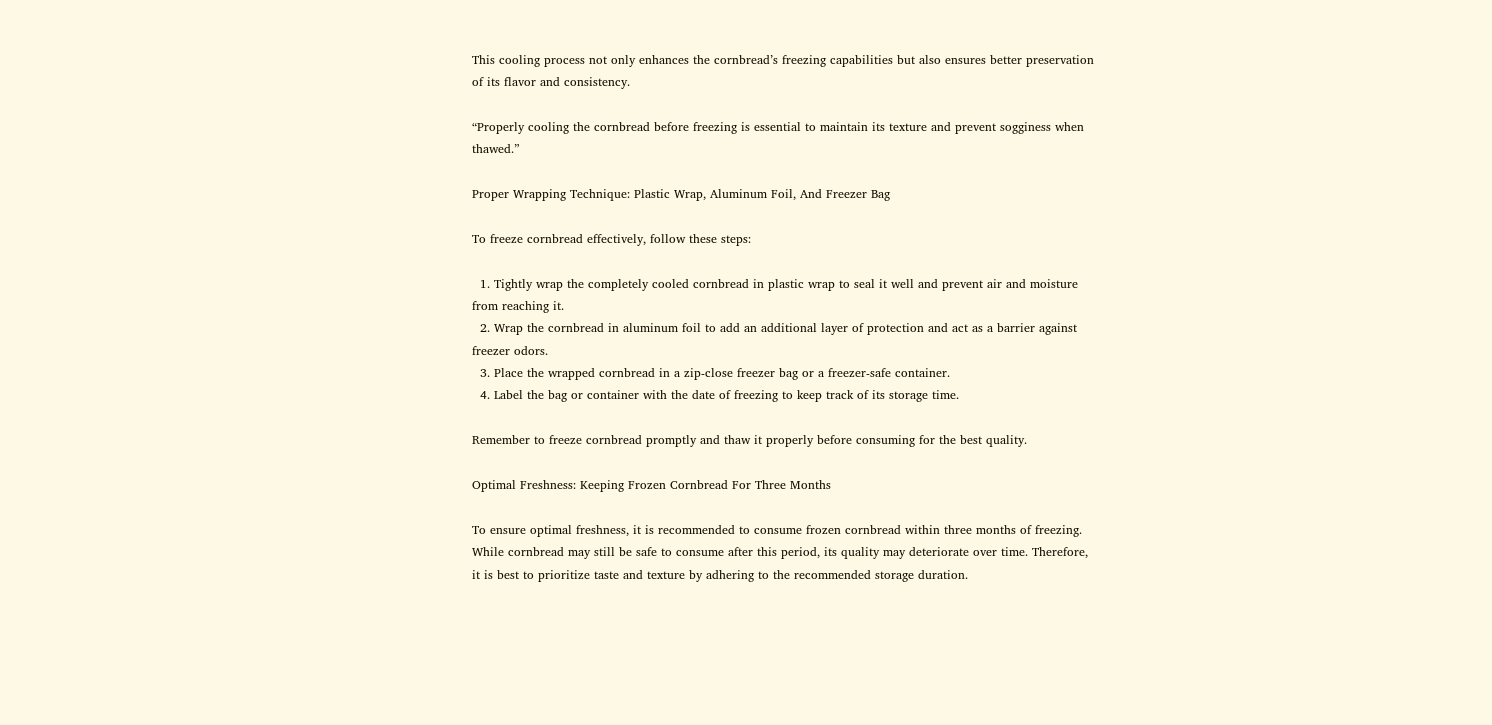This cooling process not only enhances the cornbread’s freezing capabilities but also ensures better preservation of its flavor and consistency.

“Properly cooling the cornbread before freezing is essential to maintain its texture and prevent sogginess when thawed.”

Proper Wrapping Technique: Plastic Wrap, Aluminum Foil, And Freezer Bag

To freeze cornbread effectively, follow these steps:

  1. Tightly wrap the completely cooled cornbread in plastic wrap to seal it well and prevent air and moisture from reaching it.
  2. Wrap the cornbread in aluminum foil to add an additional layer of protection and act as a barrier against freezer odors.
  3. Place the wrapped cornbread in a zip-close freezer bag or a freezer-safe container.
  4. Label the bag or container with the date of freezing to keep track of its storage time.

Remember to freeze cornbread promptly and thaw it properly before consuming for the best quality.

Optimal Freshness: Keeping Frozen Cornbread For Three Months

To ensure optimal freshness, it is recommended to consume frozen cornbread within three months of freezing. While cornbread may still be safe to consume after this period, its quality may deteriorate over time. Therefore, it is best to prioritize taste and texture by adhering to the recommended storage duration.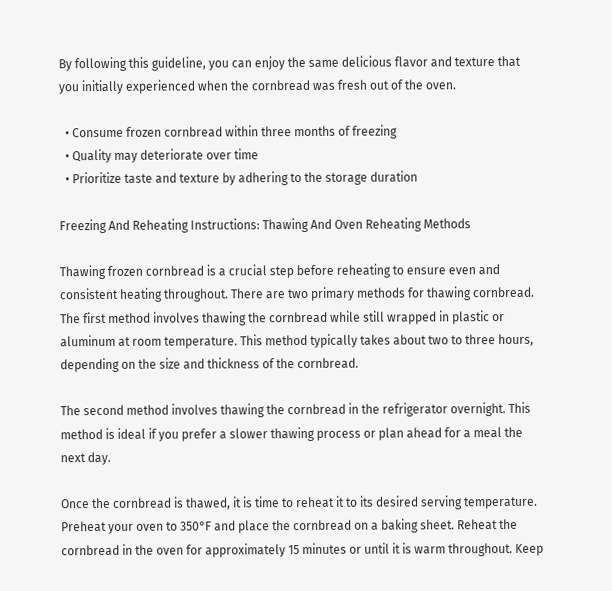By following this guideline, you can enjoy the same delicious flavor and texture that you initially experienced when the cornbread was fresh out of the oven.

  • Consume frozen cornbread within three months of freezing
  • Quality may deteriorate over time
  • Prioritize taste and texture by adhering to the storage duration

Freezing And Reheating Instructions: Thawing And Oven Reheating Methods

Thawing frozen cornbread is a crucial step before reheating to ensure even and consistent heating throughout. There are two primary methods for thawing cornbread. The first method involves thawing the cornbread while still wrapped in plastic or aluminum at room temperature. This method typically takes about two to three hours, depending on the size and thickness of the cornbread.

The second method involves thawing the cornbread in the refrigerator overnight. This method is ideal if you prefer a slower thawing process or plan ahead for a meal the next day.

Once the cornbread is thawed, it is time to reheat it to its desired serving temperature. Preheat your oven to 350°F and place the cornbread on a baking sheet. Reheat the cornbread in the oven for approximately 15 minutes or until it is warm throughout. Keep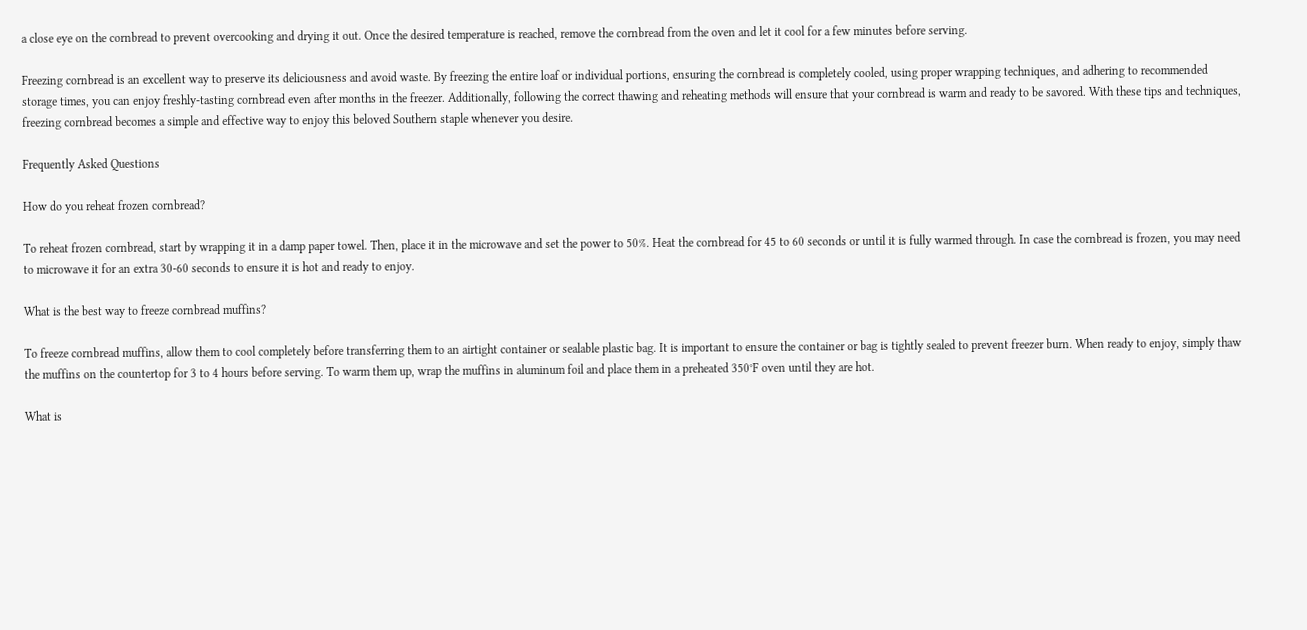a close eye on the cornbread to prevent overcooking and drying it out. Once the desired temperature is reached, remove the cornbread from the oven and let it cool for a few minutes before serving.

Freezing cornbread is an excellent way to preserve its deliciousness and avoid waste. By freezing the entire loaf or individual portions, ensuring the cornbread is completely cooled, using proper wrapping techniques, and adhering to recommended storage times, you can enjoy freshly-tasting cornbread even after months in the freezer. Additionally, following the correct thawing and reheating methods will ensure that your cornbread is warm and ready to be savored. With these tips and techniques, freezing cornbread becomes a simple and effective way to enjoy this beloved Southern staple whenever you desire.

Frequently Asked Questions

How do you reheat frozen cornbread?

To reheat frozen cornbread, start by wrapping it in a damp paper towel. Then, place it in the microwave and set the power to 50%. Heat the cornbread for 45 to 60 seconds or until it is fully warmed through. In case the cornbread is frozen, you may need to microwave it for an extra 30-60 seconds to ensure it is hot and ready to enjoy.

What is the best way to freeze cornbread muffins?

To freeze cornbread muffins, allow them to cool completely before transferring them to an airtight container or sealable plastic bag. It is important to ensure the container or bag is tightly sealed to prevent freezer burn. When ready to enjoy, simply thaw the muffins on the countertop for 3 to 4 hours before serving. To warm them up, wrap the muffins in aluminum foil and place them in a preheated 350°F oven until they are hot.

What is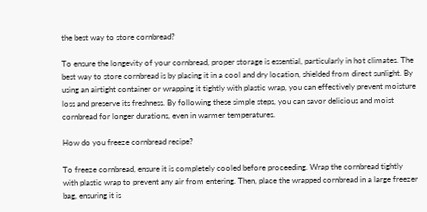the best way to store cornbread?

To ensure the longevity of your cornbread, proper storage is essential, particularly in hot climates. The best way to store cornbread is by placing it in a cool and dry location, shielded from direct sunlight. By using an airtight container or wrapping it tightly with plastic wrap, you can effectively prevent moisture loss and preserve its freshness. By following these simple steps, you can savor delicious and moist cornbread for longer durations, even in warmer temperatures.

How do you freeze cornbread recipe?

To freeze cornbread, ensure it is completely cooled before proceeding. Wrap the cornbread tightly with plastic wrap to prevent any air from entering. Then, place the wrapped cornbread in a large freezer bag, ensuring it is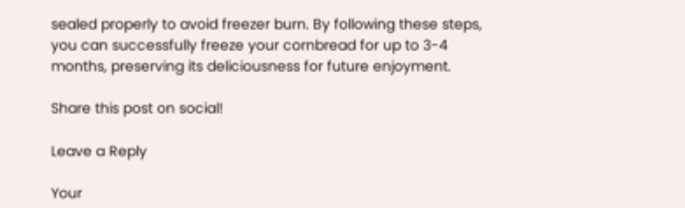sealed properly to avoid freezer burn. By following these steps, you can successfully freeze your cornbread for up to 3-4 months, preserving its deliciousness for future enjoyment.

Share this post on social!

Leave a Reply

Your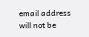email address will not be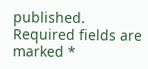published. Required fields are marked *